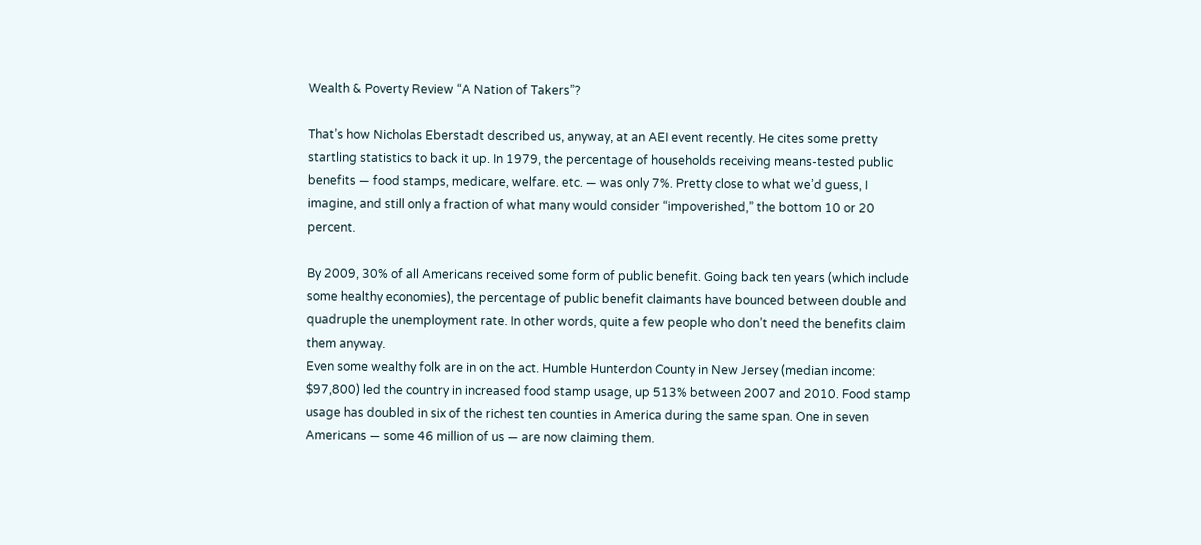Wealth & Poverty Review “A Nation of Takers”?

That’s how Nicholas Eberstadt described us, anyway, at an AEI event recently. He cites some pretty startling statistics to back it up. In 1979, the percentage of households receiving means-tested public benefits — food stamps, medicare, welfare. etc. — was only 7%. Pretty close to what we’d guess, I imagine, and still only a fraction of what many would consider “impoverished,” the bottom 10 or 20 percent.

By 2009, 30% of all Americans received some form of public benefit. Going back ten years (which include some healthy economies), the percentage of public benefit claimants have bounced between double and quadruple the unemployment rate. In other words, quite a few people who don’t need the benefits claim them anyway.
Even some wealthy folk are in on the act. Humble Hunterdon County in New Jersey (median income: $97,800) led the country in increased food stamp usage, up 513% between 2007 and 2010. Food stamp usage has doubled in six of the richest ten counties in America during the same span. One in seven Americans — some 46 million of us — are now claiming them.